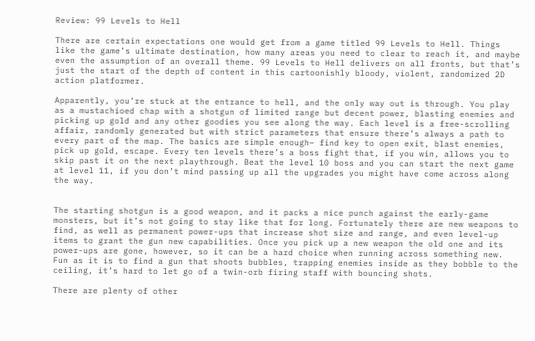Review: 99 Levels to Hell

There are certain expectations one would get from a game titled 99 Levels to Hell. Things like the game’s ultimate destination, how many areas you need to clear to reach it, and maybe even the assumption of an overall theme. 99 Levels to Hell delivers on all fronts, but that’s just the start of the depth of content in this cartoonishly bloody, violent, randomized 2D action platformer.

Apparently, you’re stuck at the entrance to hell, and the only way out is through. You play as a mustachioed chap with a shotgun of limited range but decent power, blasting enemies and picking up gold and any other goodies you see along the way. Each level is a free-scrolling affair, randomly generated but with strict parameters that ensure there’s always a path to every part of the map. The basics are simple enough– find key to open exit, blast enemies, pick up gold, escape. Every ten levels there’s a boss fight that, if you win, allows you to skip past it on the next playthrough. Beat the level 10 boss and you can start the next game at level 11, if you don’t mind passing up all the upgrades you might have come across along the way.


The starting shotgun is a good weapon, and it packs a nice punch against the early-game monsters, but it’s not going to stay like that for long. Fortunately there are new weapons to find, as well as permanent power-ups that increase shot size and range, and even level-up items to grant the gun new capabilities. Once you pick up a new weapon the old one and its power-ups are gone, however, so it can be a hard choice when running across something new. Fun as it is to find a gun that shoots bubbles, trapping enemies inside as they bobble to the ceiling, it’s hard to let go of a twin-orb firing staff with bouncing shots.

There are plenty of other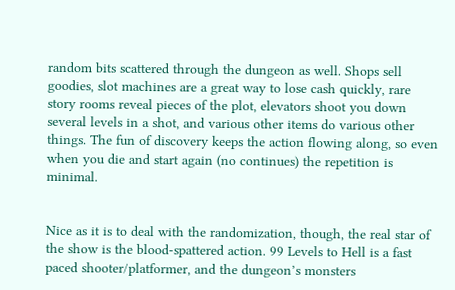random bits scattered through the dungeon as well. Shops sell goodies, slot machines are a great way to lose cash quickly, rare story rooms reveal pieces of the plot, elevators shoot you down several levels in a shot, and various other items do various other things. The fun of discovery keeps the action flowing along, so even when you die and start again (no continues) the repetition is minimal.


Nice as it is to deal with the randomization, though, the real star of the show is the blood-spattered action. 99 Levels to Hell is a fast paced shooter/platformer, and the dungeon’s monsters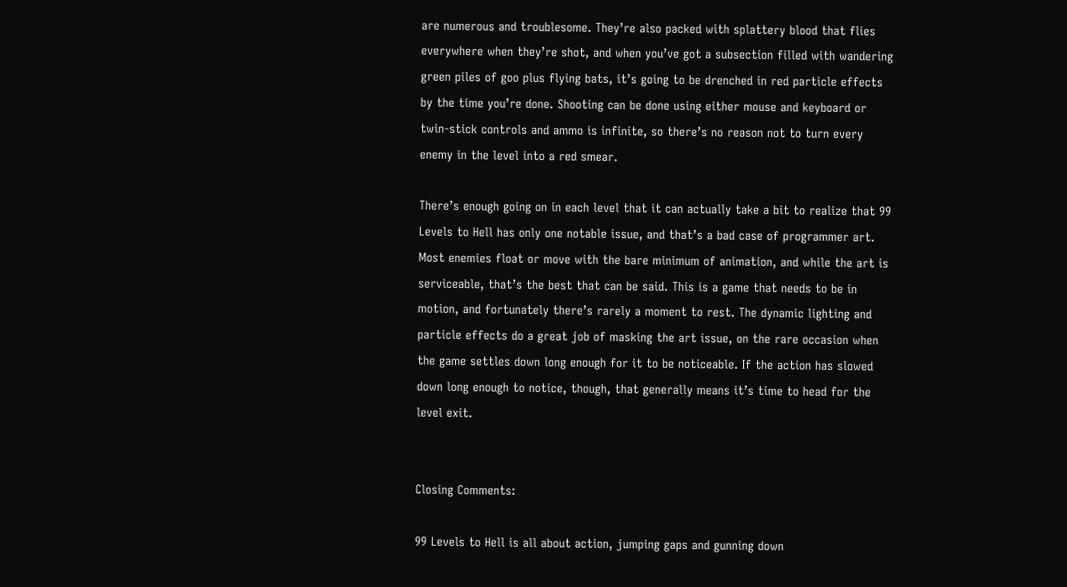are numerous and troublesome. They’re also packed with splattery blood that flies everywhere when they’re shot, and when you’ve got a subsection filled with wandering green piles of goo plus flying bats, it’s going to be drenched in red particle effects by the time you’re done. Shooting can be done using either mouse and keyboard or twin-stick controls and ammo is infinite, so there’s no reason not to turn every enemy in the level into a red smear.

There’s enough going on in each level that it can actually take a bit to realize that 99 Levels to Hell has only one notable issue, and that’s a bad case of programmer art. Most enemies float or move with the bare minimum of animation, and while the art is serviceable, that’s the best that can be said. This is a game that needs to be in motion, and fortunately there’s rarely a moment to rest. The dynamic lighting and particle effects do a great job of masking the art issue, on the rare occasion when the game settles down long enough for it to be noticeable. If the action has slowed down long enough to notice, though, that generally means it’s time to head for the level exit.


Closing Comments:

99 Levels to Hell is all about action, jumping gaps and gunning down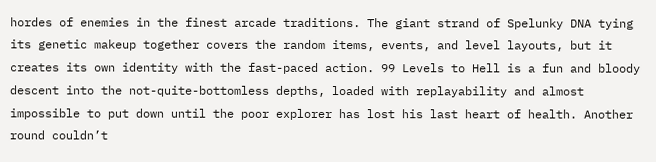hordes of enemies in the finest arcade traditions. The giant strand of Spelunky DNA tying its genetic makeup together covers the random items, events, and level layouts, but it creates its own identity with the fast-paced action. 99 Levels to Hell is a fun and bloody descent into the not-quite-bottomless depths, loaded with replayability and almost impossible to put down until the poor explorer has lost his last heart of health. Another round couldn’t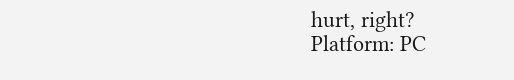hurt, right?
Platform: PC